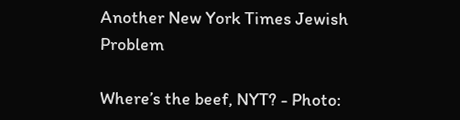Another New York Times Jewish Problem

Where’s the beef, NYT? - Photo: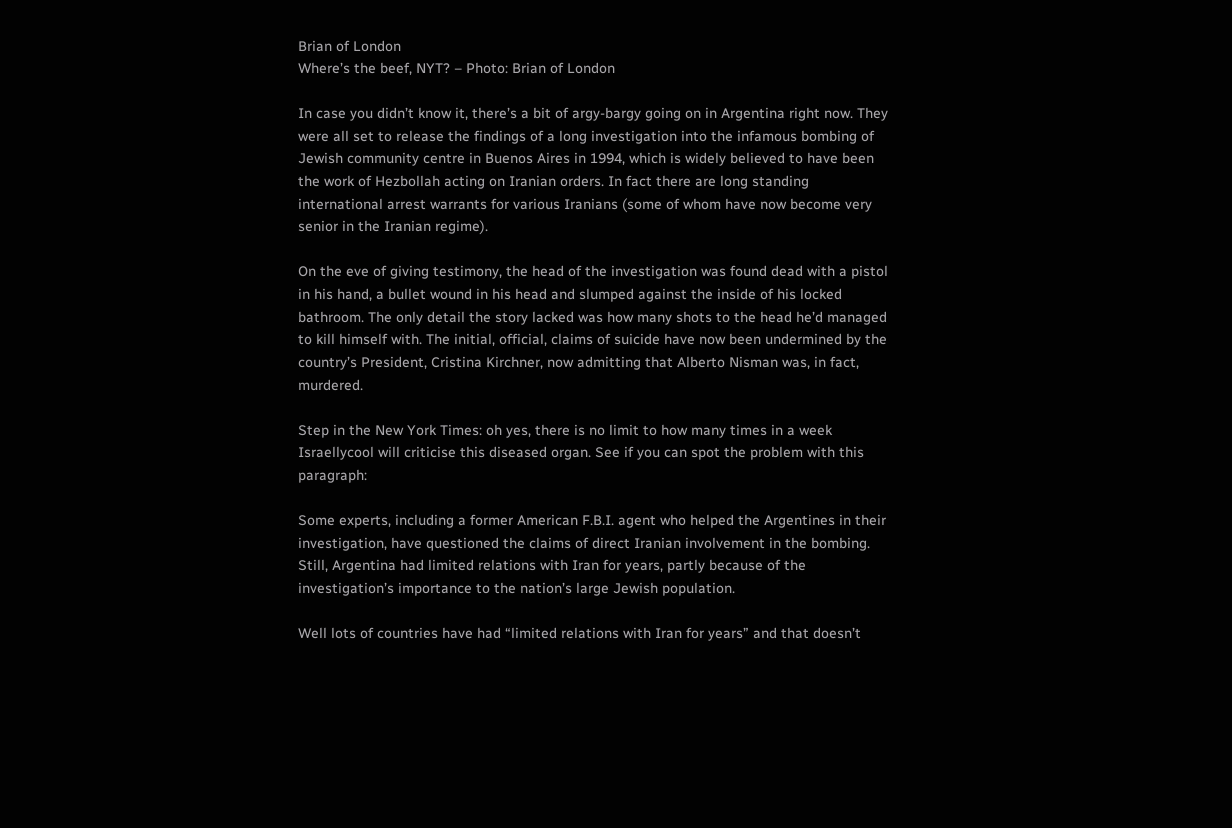Brian of London
Where’s the beef, NYT? – Photo: Brian of London

In case you didn’t know it, there’s a bit of argy-bargy going on in Argentina right now. They were all set to release the findings of a long investigation into the infamous bombing of Jewish community centre in Buenos Aires in 1994, which is widely believed to have been the work of Hezbollah acting on Iranian orders. In fact there are long standing international arrest warrants for various Iranians (some of whom have now become very senior in the Iranian regime).

On the eve of giving testimony, the head of the investigation was found dead with a pistol in his hand, a bullet wound in his head and slumped against the inside of his locked bathroom. The only detail the story lacked was how many shots to the head he’d managed to kill himself with. The initial, official, claims of suicide have now been undermined by the country’s President, Cristina Kirchner, now admitting that Alberto Nisman was, in fact, murdered.

Step in the New York Times: oh yes, there is no limit to how many times in a week Israellycool will criticise this diseased organ. See if you can spot the problem with this paragraph:

Some experts, including a former American F.B.I. agent who helped the Argentines in their investigation, have questioned the claims of direct Iranian involvement in the bombing. Still, Argentina had limited relations with Iran for years, partly because of the investigation’s importance to the nation’s large Jewish population.

Well lots of countries have had “limited relations with Iran for years” and that doesn’t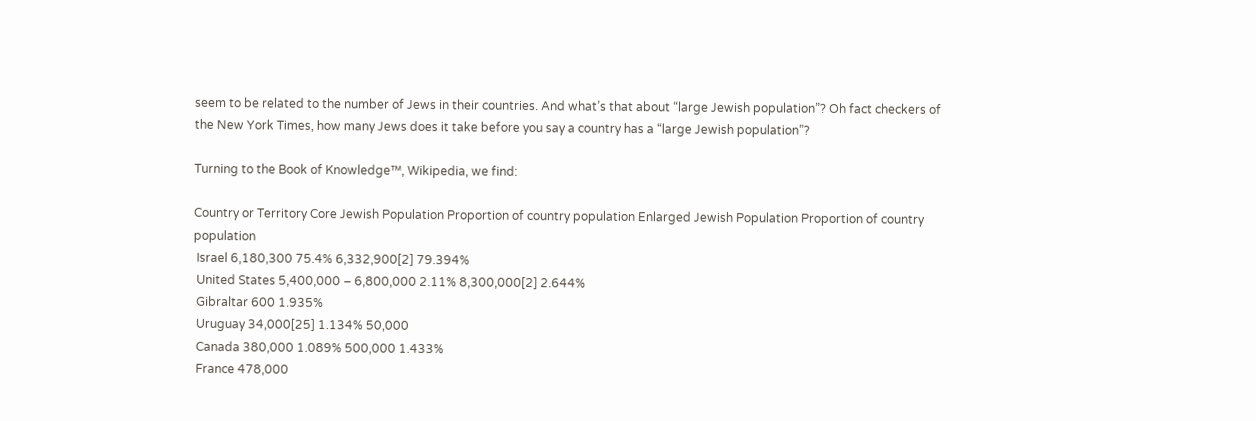seem to be related to the number of Jews in their countries. And what’s that about “large Jewish population”? Oh fact checkers of the New York Times, how many Jews does it take before you say a country has a “large Jewish population”?

Turning to the Book of Knowledge™, Wikipedia, we find:

Country or Territory Core Jewish Population Proportion of country population Enlarged Jewish Population Proportion of country population
 Israel 6,180,300 75.4% 6,332,900[2] 79.394%
 United States 5,400,000 – 6,800,000 2.11% 8,300,000[2] 2.644%
 Gibraltar 600 1.935%
 Uruguay 34,000[25] 1.134% 50,000
 Canada 380,000 1.089% 500,000 1.433%
 France 478,000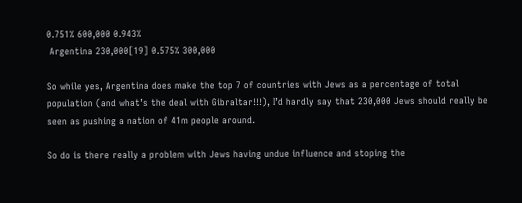0.751% 600,000 0.943%
 Argentina 230,000[19] 0.575% 300,000

So while yes, Argentina does make the top 7 of countries with Jews as a percentage of total population (and what’s the deal with Gibraltar!!!), I’d hardly say that 230,000 Jews should really be seen as pushing a nation of 41m people around.

So do is there really a problem with Jews having undue influence and stoping the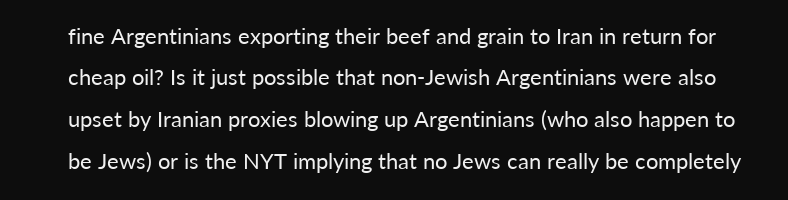fine Argentinians exporting their beef and grain to Iran in return for cheap oil? Is it just possible that non-Jewish Argentinians were also upset by Iranian proxies blowing up Argentinians (who also happen to be Jews) or is the NYT implying that no Jews can really be completely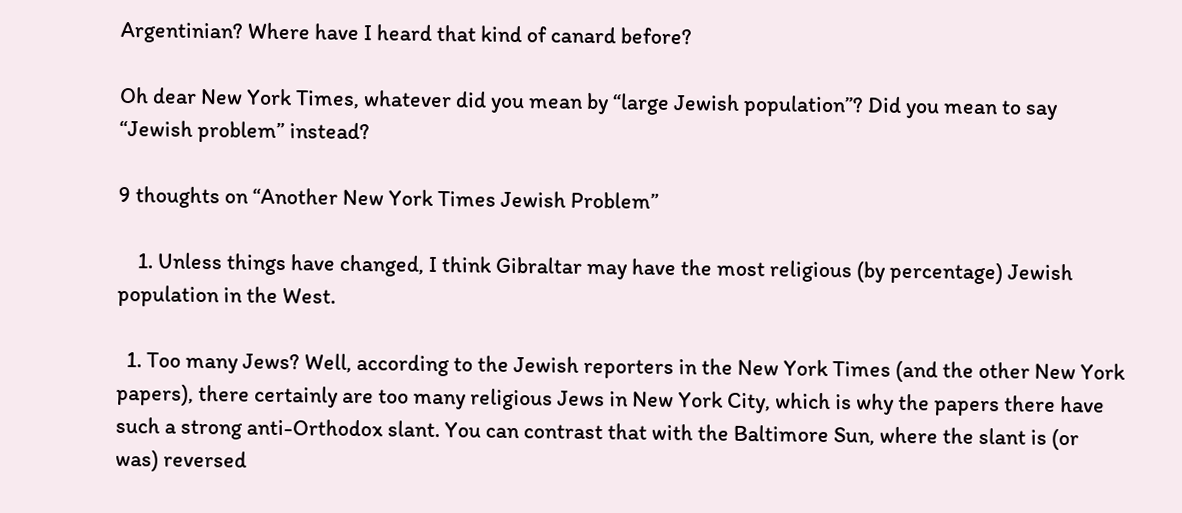Argentinian? Where have I heard that kind of canard before?

Oh dear New York Times, whatever did you mean by “large Jewish population”? Did you mean to say “Jewish problem” instead?

9 thoughts on “Another New York Times Jewish Problem”

    1. Unless things have changed, I think Gibraltar may have the most religious (by percentage) Jewish population in the West.

  1. Too many Jews? Well, according to the Jewish reporters in the New York Times (and the other New York papers), there certainly are too many religious Jews in New York City, which is why the papers there have such a strong anti-Orthodox slant. You can contrast that with the Baltimore Sun, where the slant is (or was) reversed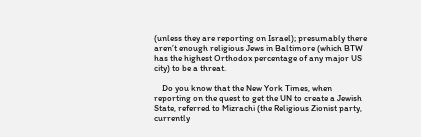(unless they are reporting on Israel); presumably there aren’t enough religious Jews in Baltimore (which BTW has the highest Orthodox percentage of any major US city) to be a threat.

    Do you know that the New York Times, when reporting on the quest to get the UN to create a Jewish State, referred to Mizrachi (the Religious Zionist party, currently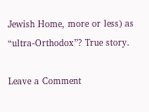Jewish Home, more or less) as “ultra-Orthodox”? True story.

Leave a Comment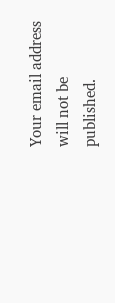Your email address will not be published.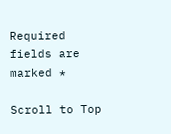Required fields are marked *

Scroll to Top